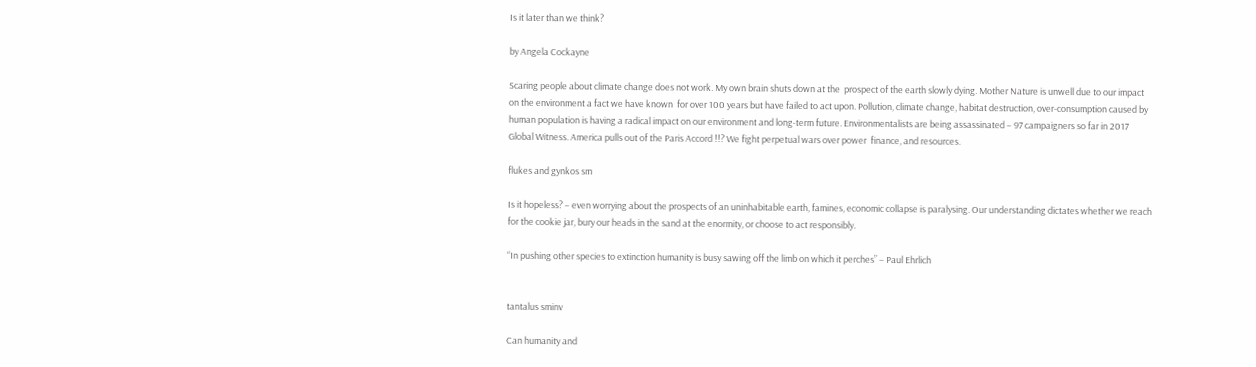Is it later than we think?

by Angela Cockayne

Scaring people about climate change does not work. My own brain shuts down at the  prospect of the earth slowly dying. Mother Nature is unwell due to our impact on the environment a fact we have known  for over 100 years but have failed to act upon. Pollution, climate change, habitat destruction, over-consumption caused by human population is having a radical impact on our environment and long-term future. Environmentalists are being assassinated – 97 campaigners so far in 2017  Global Witness. America pulls out of the Paris Accord !!? We fight perpetual wars over power  finance, and resources.

flukes and gynkos sm

Is it hopeless? – even worrying about the prospects of an uninhabitable earth, famines, economic collapse is paralysing. Our understanding dictates whether we reach for the cookie jar, bury our heads in the sand at the enormity, or choose to act responsibly.

“In pushing other species to extinction humanity is busy sawing off the limb on which it perches” – Paul Ehrlich


tantalus sminv

Can humanity and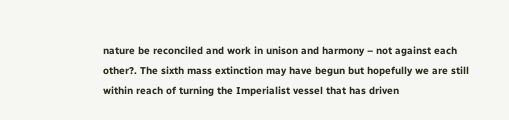nature be reconciled and work in unison and harmony – not against each other?. The sixth mass extinction may have begun but hopefully we are still within reach of turning the Imperialist vessel that has driven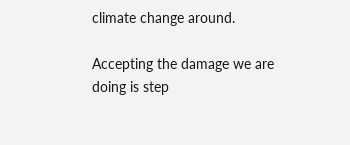climate change around.

Accepting the damage we are doing is step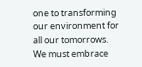one to transforming our environment for all our tomorrows. We must embrace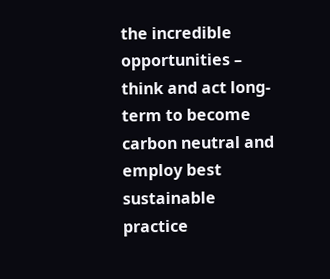the incredible opportunities – think and act long-term to become carbon neutral and employ best sustainable practice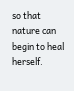so that nature can begin to heal herself.